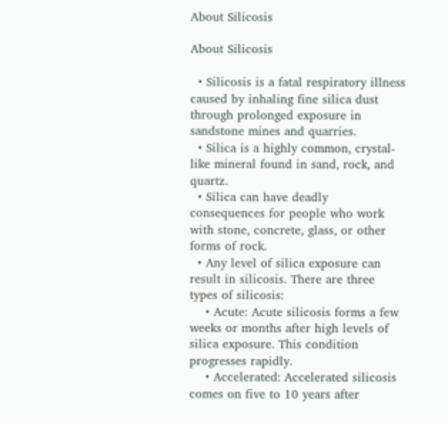About Silicosis

About Silicosis

  • Silicosis is a fatal respiratory illness caused by inhaling fine silica dust through prolonged exposure in sandstone mines and quarries.
  • Silica is a highly common, crystal-like mineral found in sand, rock, and quartz.
  • Silica can have deadly consequences for people who work with stone, concrete, glass, or other forms of rock.
  • Any level of silica exposure can result in silicosis. There are three types of silicosis:
    • Acute: Acute silicosis forms a few weeks or months after high levels of silica exposure. This condition progresses rapidly.
    • Accelerated: Accelerated silicosis comes on five to 10 years after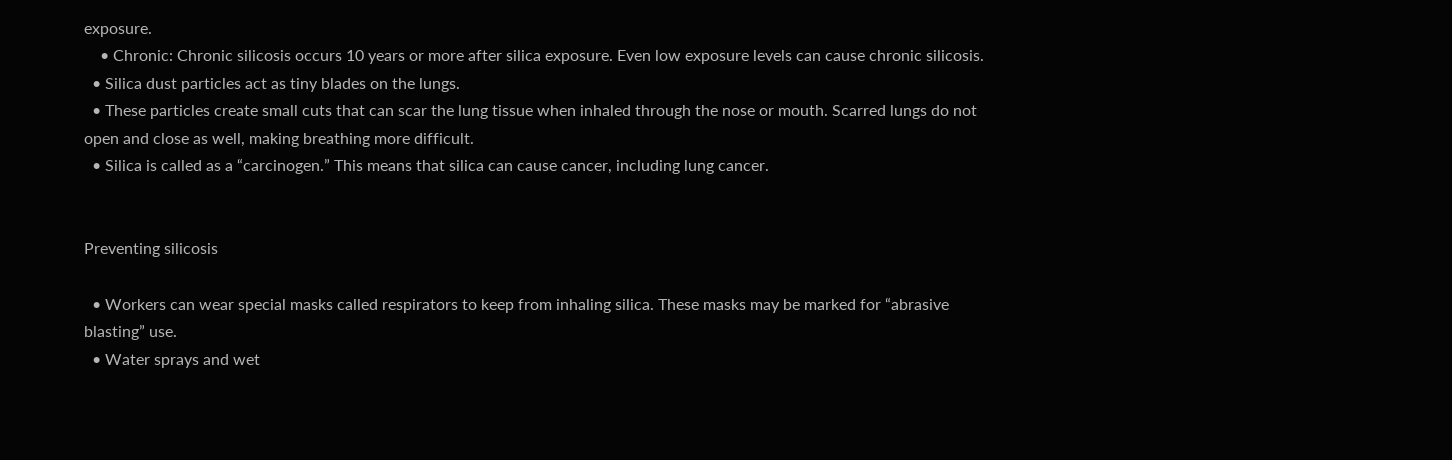exposure.
    • Chronic: Chronic silicosis occurs 10 years or more after silica exposure. Even low exposure levels can cause chronic silicosis.
  • Silica dust particles act as tiny blades on the lungs.
  • These particles create small cuts that can scar the lung tissue when inhaled through the nose or mouth. Scarred lungs do not open and close as well, making breathing more difficult.
  • Silica is called as a “carcinogen.” This means that silica can cause cancer, including lung cancer.


Preventing silicosis

  • Workers can wear special masks called respirators to keep from inhaling silica. These masks may be marked for “abrasive blasting” use.
  • Water sprays and wet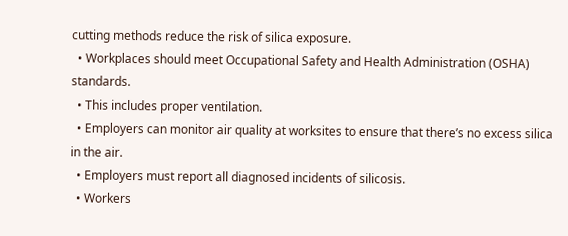cutting methods reduce the risk of silica exposure.
  • Workplaces should meet Occupational Safety and Health Administration (OSHA) standards.
  • This includes proper ventilation.
  • Employers can monitor air quality at worksites to ensure that there’s no excess silica in the air.
  • Employers must report all diagnosed incidents of silicosis.
  • Workers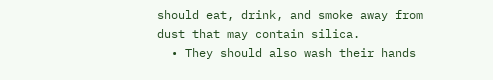should eat, drink, and smoke away from dust that may contain silica.
  • They should also wash their hands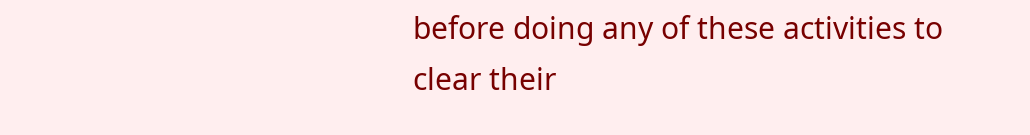before doing any of these activities to clear their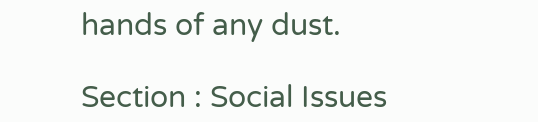hands of any dust.

Section : Social Issues